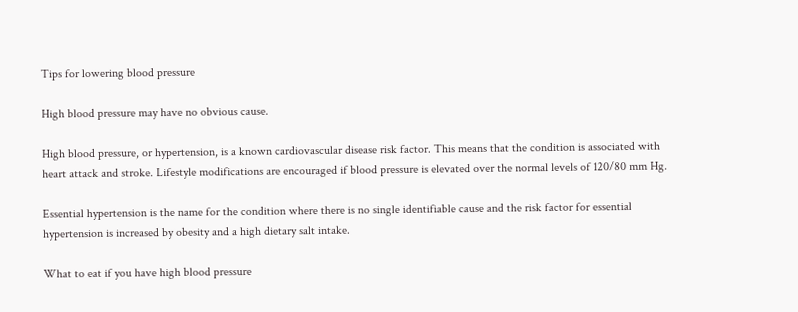Tips for lowering blood pressure

High blood pressure may have no obvious cause.

High blood pressure, or hypertension, is a known cardiovascular disease risk factor. This means that the condition is associated with heart attack and stroke. Lifestyle modifications are encouraged if blood pressure is elevated over the normal levels of 120/80 mm Hg.

Essential hypertension is the name for the condition where there is no single identifiable cause and the risk factor for essential hypertension is increased by obesity and a high dietary salt intake.

What to eat if you have high blood pressure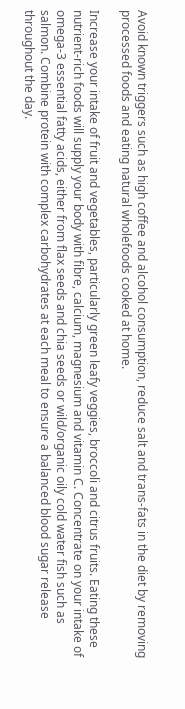Avoid known triggers such as high coffee and alcohol consumption, reduce salt and trans-fats in the diet by removing processed foods and eating natural wholefoods cooked at home.

Increase your intake of fruit and vegetables, particularly green leafy veggies, broccoli and citrus fruits. Eating these nutrient-rich foods will supply your body with fibre, calcium, magnesium and vitamin C. Concentrate on your intake of omega-3 essential fatty acids, either from flax seeds and chia seeds or wild/organic oily cold water fish such as salmon. Combine protein with complex carbohydrates at each meal to ensure a balanced blood sugar release throughout the day.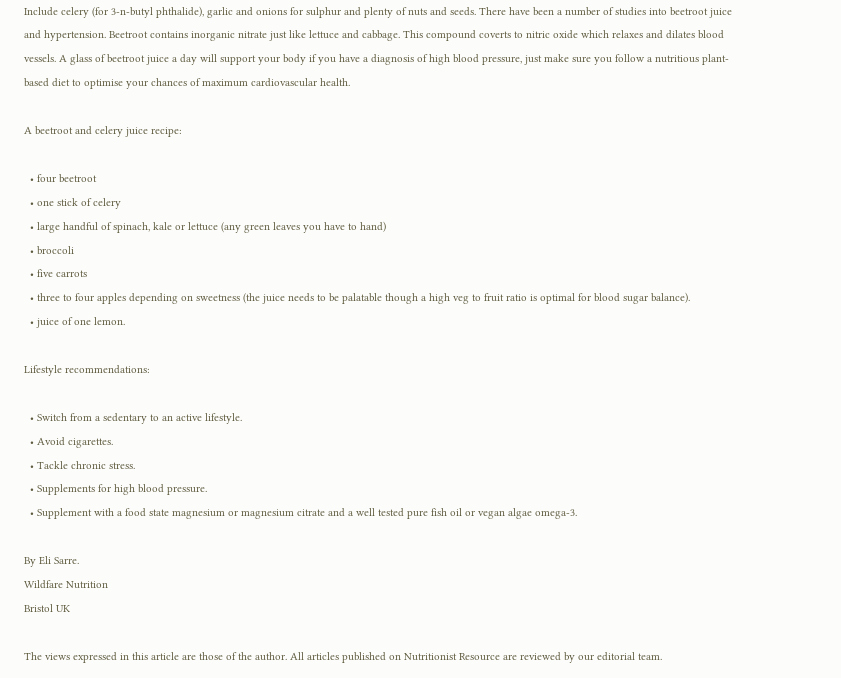Include celery (for 3-n-butyl phthalide), garlic and onions for sulphur and plenty of nuts and seeds. There have been a number of studies into beetroot juice and hypertension. Beetroot contains inorganic nitrate just like lettuce and cabbage. This compound coverts to nitric oxide which relaxes and dilates blood vessels. A glass of beetroot juice a day will support your body if you have a diagnosis of high blood pressure, just make sure you follow a nutritious plant-based diet to optimise your chances of maximum cardiovascular health.

A beetroot and celery juice recipe:

  • four beetroot
  • one stick of celery
  • large handful of spinach, kale or lettuce (any green leaves you have to hand)
  • broccoli
  • five carrots
  • three to four apples depending on sweetness (the juice needs to be palatable though a high veg to fruit ratio is optimal for blood sugar balance).
  • juice of one lemon.

Lifestyle recommendations:

  • Switch from a sedentary to an active lifestyle.
  • Avoid cigarettes.
  • Tackle chronic stress.
  • Supplements for high blood pressure.
  • Supplement with a food state magnesium or magnesium citrate and a well tested pure fish oil or vegan algae omega-3.

By Eli Sarre.
Wildfare Nutrition
Bristol UK

The views expressed in this article are those of the author. All articles published on Nutritionist Resource are reviewed by our editorial team.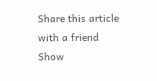Share this article with a friend
Show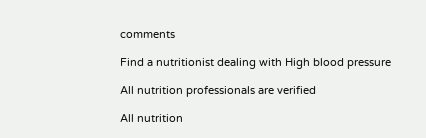comments

Find a nutritionist dealing with High blood pressure

All nutrition professionals are verified

All nutrition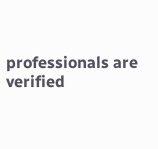professionals are verified